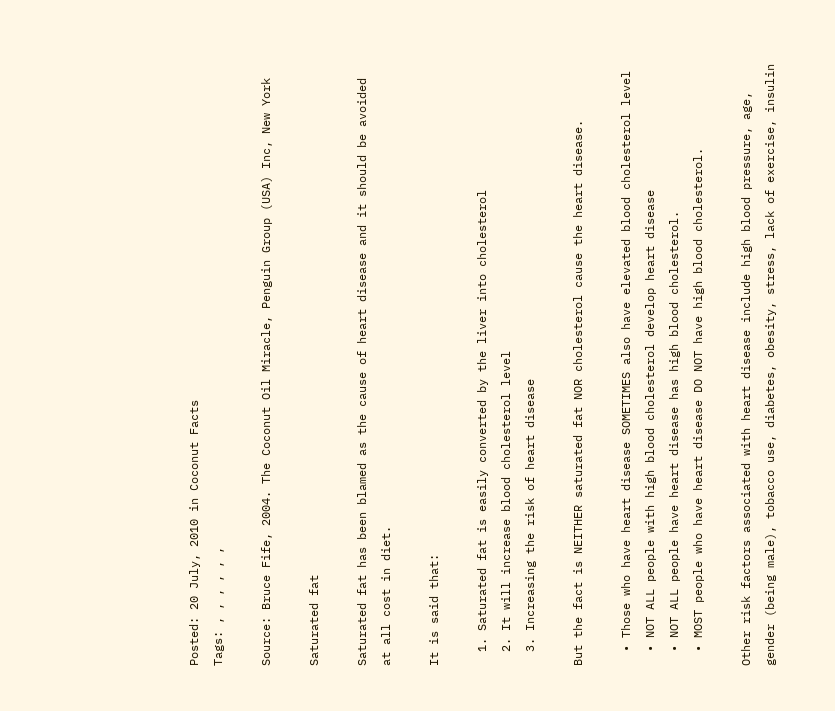Posted: 20 July, 2010 in Coconut Facts
Tags: , , , , , ,

Source: Bruce Fife, 2004. The Coconut Oil Miracle, Penguin Group (USA) Inc, New York

Saturated fat

Saturated fat has been blamed as the cause of heart disease and it should be avoided at all cost in diet.

It is said that:

  1. Saturated fat is easily converted by the liver into cholesterol
  2. It will increase blood cholesterol level
  3. Increasing the risk of heart disease

But the fact is NEITHER saturated fat NOR cholesterol cause the heart disease.

  • Those who have heart disease SOMETIMES also have elevated blood cholesterol level
  • NOT ALL people with high blood cholesterol develop heart disease
  • NOT ALL people have heart disease has high blood cholesterol.
  • MOST people who have heart disease DO NOT have high blood cholesterol.

Other risk factors associated with heart disease include high blood pressure, age, gender (being male), tobacco use, diabetes, obesity, stress, lack of exercise, insulin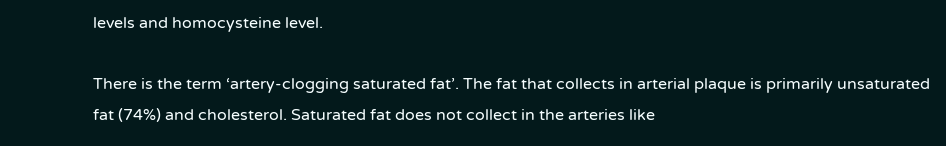levels and homocysteine level.

There is the term ‘artery-clogging saturated fat’. The fat that collects in arterial plaque is primarily unsaturated fat (74%) and cholesterol. Saturated fat does not collect in the arteries like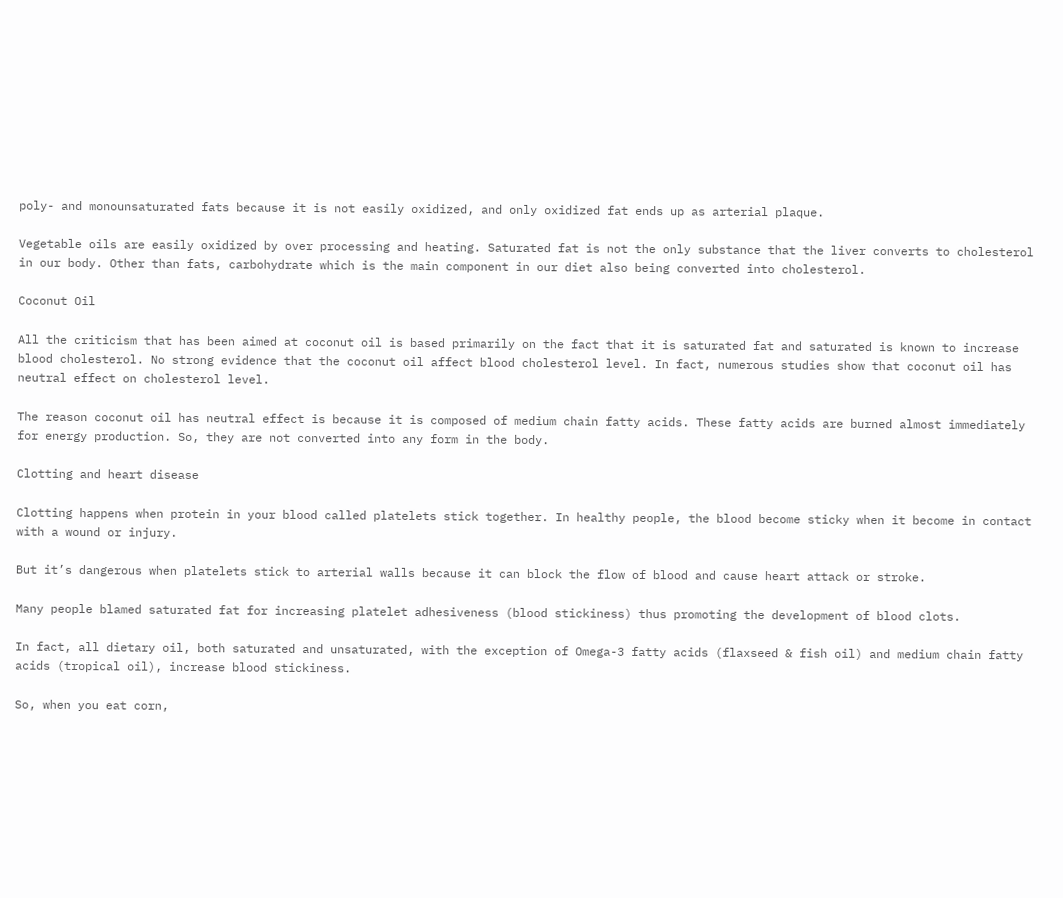poly- and monounsaturated fats because it is not easily oxidized, and only oxidized fat ends up as arterial plaque.

Vegetable oils are easily oxidized by over processing and heating. Saturated fat is not the only substance that the liver converts to cholesterol in our body. Other than fats, carbohydrate which is the main component in our diet also being converted into cholesterol.

Coconut Oil

All the criticism that has been aimed at coconut oil is based primarily on the fact that it is saturated fat and saturated is known to increase blood cholesterol. No strong evidence that the coconut oil affect blood cholesterol level. In fact, numerous studies show that coconut oil has neutral effect on cholesterol level.

The reason coconut oil has neutral effect is because it is composed of medium chain fatty acids. These fatty acids are burned almost immediately for energy production. So, they are not converted into any form in the body.

Clotting and heart disease

Clotting happens when protein in your blood called platelets stick together. In healthy people, the blood become sticky when it become in contact with a wound or injury.

But it’s dangerous when platelets stick to arterial walls because it can block the flow of blood and cause heart attack or stroke.

Many people blamed saturated fat for increasing platelet adhesiveness (blood stickiness) thus promoting the development of blood clots.

In fact, all dietary oil, both saturated and unsaturated, with the exception of Omega-3 fatty acids (flaxseed & fish oil) and medium chain fatty acids (tropical oil), increase blood stickiness.

So, when you eat corn,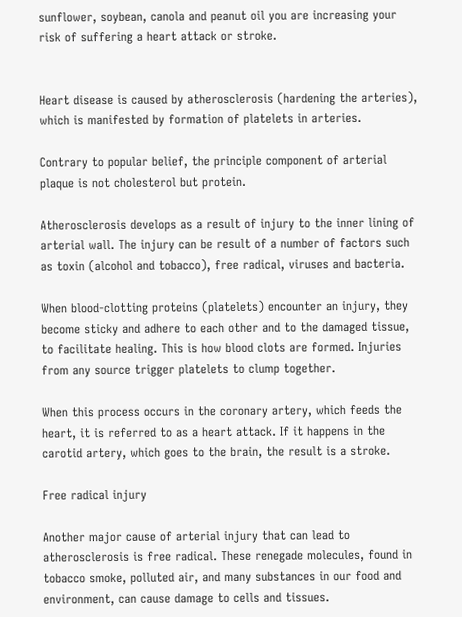sunflower, soybean, canola and peanut oil you are increasing your risk of suffering a heart attack or stroke.


Heart disease is caused by atherosclerosis (hardening the arteries), which is manifested by formation of platelets in arteries.

Contrary to popular belief, the principle component of arterial plaque is not cholesterol but protein.

Atherosclerosis develops as a result of injury to the inner lining of arterial wall. The injury can be result of a number of factors such as toxin (alcohol and tobacco), free radical, viruses and bacteria.

When blood-clotting proteins (platelets) encounter an injury, they become sticky and adhere to each other and to the damaged tissue, to facilitate healing. This is how blood clots are formed. Injuries from any source trigger platelets to clump together.

When this process occurs in the coronary artery, which feeds the heart, it is referred to as a heart attack. If it happens in the carotid artery, which goes to the brain, the result is a stroke.

Free radical injury

Another major cause of arterial injury that can lead to atherosclerosis is free radical. These renegade molecules, found in tobacco smoke, polluted air, and many substances in our food and environment, can cause damage to cells and tissues.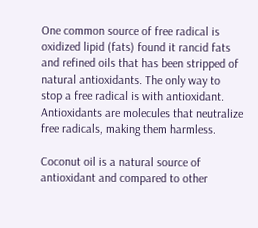One common source of free radical is oxidized lipid (fats) found it rancid fats and refined oils that has been stripped of natural antioxidants. The only way to stop a free radical is with antioxidant. Antioxidants are molecules that neutralize free radicals, making them harmless.

Coconut oil is a natural source of antioxidant and compared to other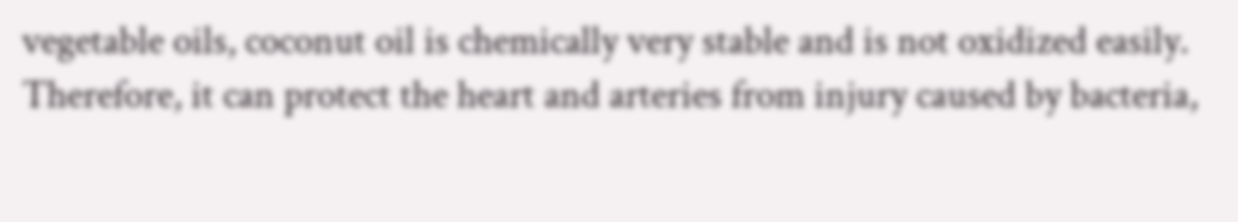vegetable oils, coconut oil is chemically very stable and is not oxidized easily. Therefore, it can protect the heart and arteries from injury caused by bacteria,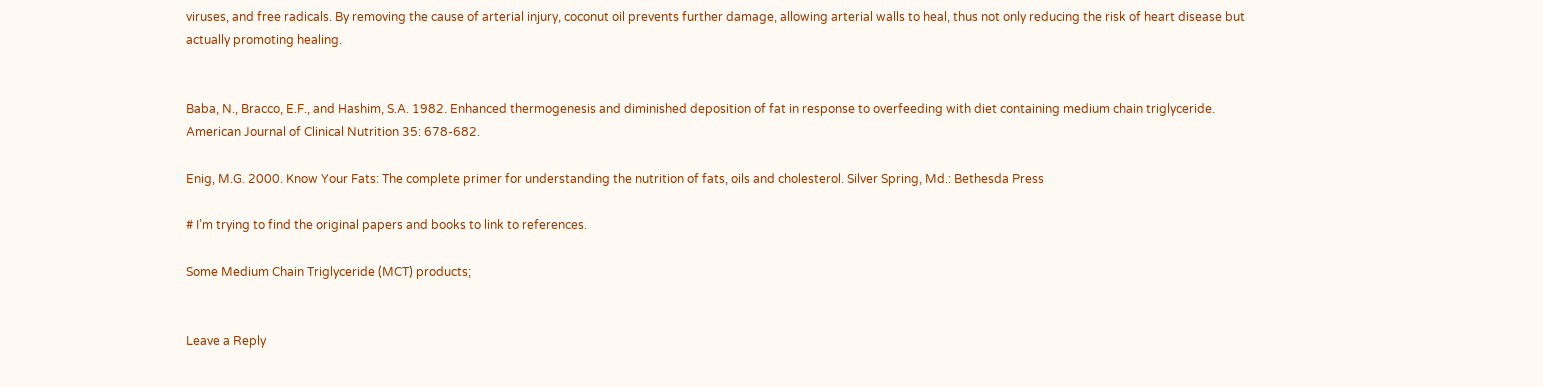viruses, and free radicals. By removing the cause of arterial injury, coconut oil prevents further damage, allowing arterial walls to heal, thus not only reducing the risk of heart disease but actually promoting healing.


Baba, N., Bracco, E.F., and Hashim, S.A. 1982. Enhanced thermogenesis and diminished deposition of fat in response to overfeeding with diet containing medium chain triglyceride. American Journal of Clinical Nutrition 35: 678-682.

Enig, M.G. 2000. Know Your Fats: The complete primer for understanding the nutrition of fats, oils and cholesterol. Silver Spring, Md.: Bethesda Press

# I’m trying to find the original papers and books to link to references.

Some Medium Chain Triglyceride (MCT) products;


Leave a Reply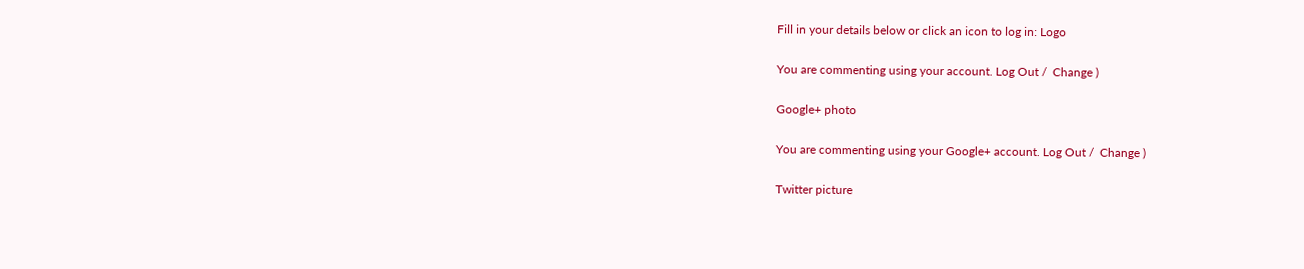Fill in your details below or click an icon to log in: Logo

You are commenting using your account. Log Out /  Change )

Google+ photo

You are commenting using your Google+ account. Log Out /  Change )

Twitter picture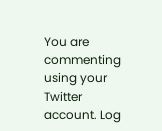You are commenting using your Twitter account. Log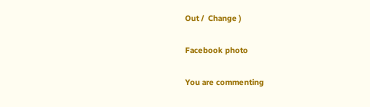Out /  Change )

Facebook photo

You are commenting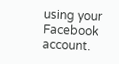using your Facebook account.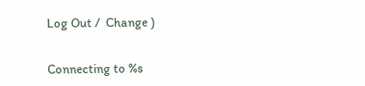Log Out /  Change )


Connecting to %s